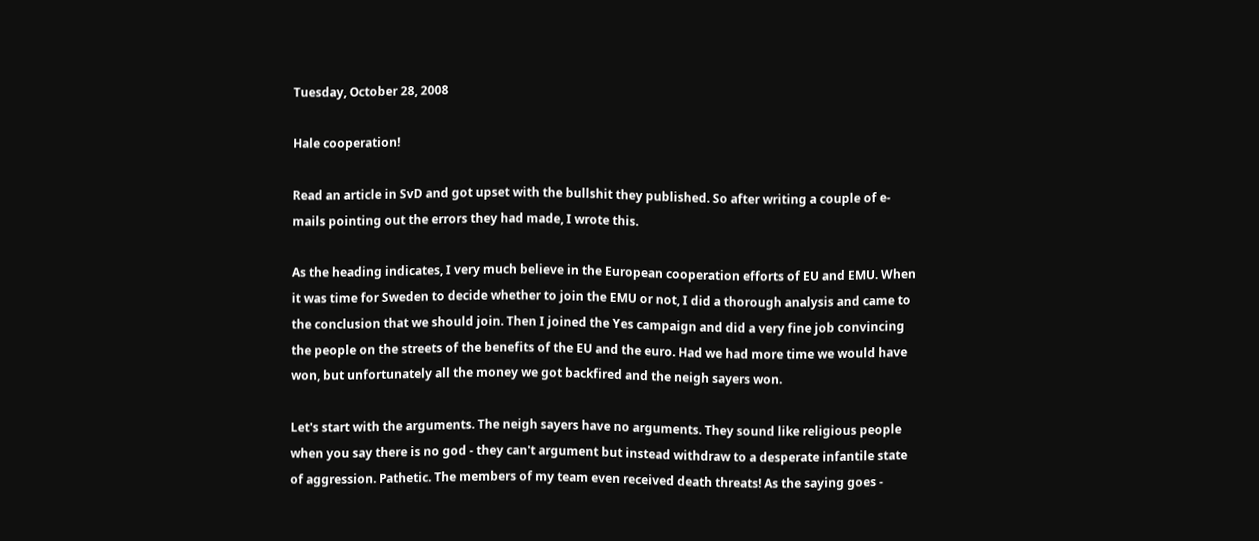Tuesday, October 28, 2008

Hale cooperation!

Read an article in SvD and got upset with the bullshit they published. So after writing a couple of e-mails pointing out the errors they had made, I wrote this.

As the heading indicates, I very much believe in the European cooperation efforts of EU and EMU. When it was time for Sweden to decide whether to join the EMU or not, I did a thorough analysis and came to the conclusion that we should join. Then I joined the Yes campaign and did a very fine job convincing the people on the streets of the benefits of the EU and the euro. Had we had more time we would have won, but unfortunately all the money we got backfired and the neigh sayers won.

Let's start with the arguments. The neigh sayers have no arguments. They sound like religious people when you say there is no god - they can't argument but instead withdraw to a desperate infantile state of aggression. Pathetic. The members of my team even received death threats! As the saying goes -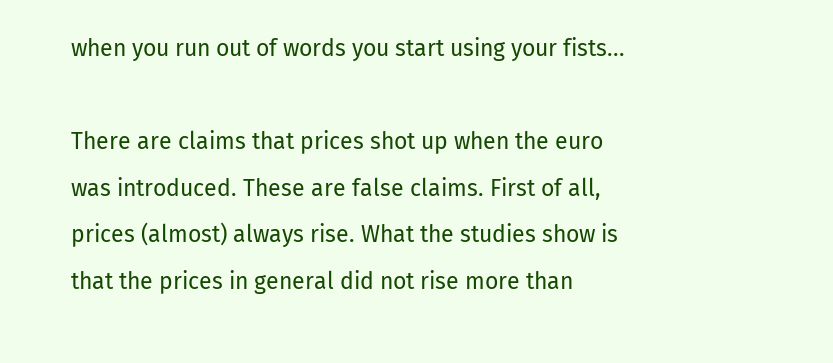when you run out of words you start using your fists...

There are claims that prices shot up when the euro was introduced. These are false claims. First of all, prices (almost) always rise. What the studies show is that the prices in general did not rise more than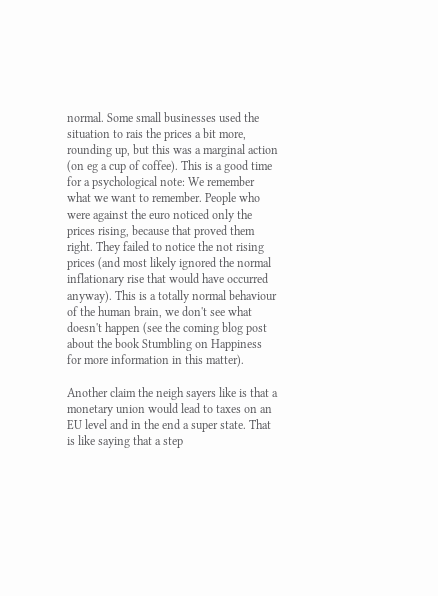normal. Some small businesses used the situation to rais the prices a bit more, rounding up, but this was a marginal action (on eg a cup of coffee). This is a good time for a psychological note: We remember what we want to remember. People who were against the euro noticed only the prices rising, because that proved them right. They failed to notice the not rising prices (and most likely ignored the normal inflationary rise that would have occurred anyway). This is a totally normal behaviour of the human brain, we don't see what doesn't happen (see the coming blog post about the book Stumbling on Happiness for more information in this matter).

Another claim the neigh sayers like is that a monetary union would lead to taxes on an EU level and in the end a super state. That is like saying that a step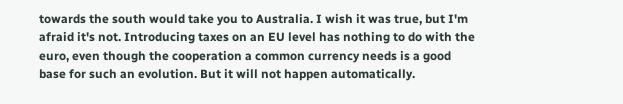towards the south would take you to Australia. I wish it was true, but I'm afraid it's not. Introducing taxes on an EU level has nothing to do with the euro, even though the cooperation a common currency needs is a good base for such an evolution. But it will not happen automatically.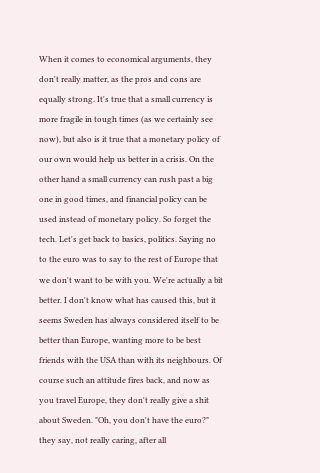When it comes to economical arguments, they don't really matter, as the pros and cons are equally strong. It's true that a small currency is more fragile in tough times (as we certainly see now), but also is it true that a monetary policy of our own would help us better in a crisis. On the other hand a small currency can rush past a big one in good times, and financial policy can be used instead of monetary policy. So forget the tech. Let's get back to basics, politics. Saying no to the euro was to say to the rest of Europe that we don't want to be with you. We're actually a bit better. I don't know what has caused this, but it seems Sweden has always considered itself to be better than Europe, wanting more to be best friends with the USA than with its neighbours. Of course such an attitude fires back, and now as you travel Europe, they don't really give a shit about Sweden. "Oh, you don't have the euro?" they say, not really caring, after all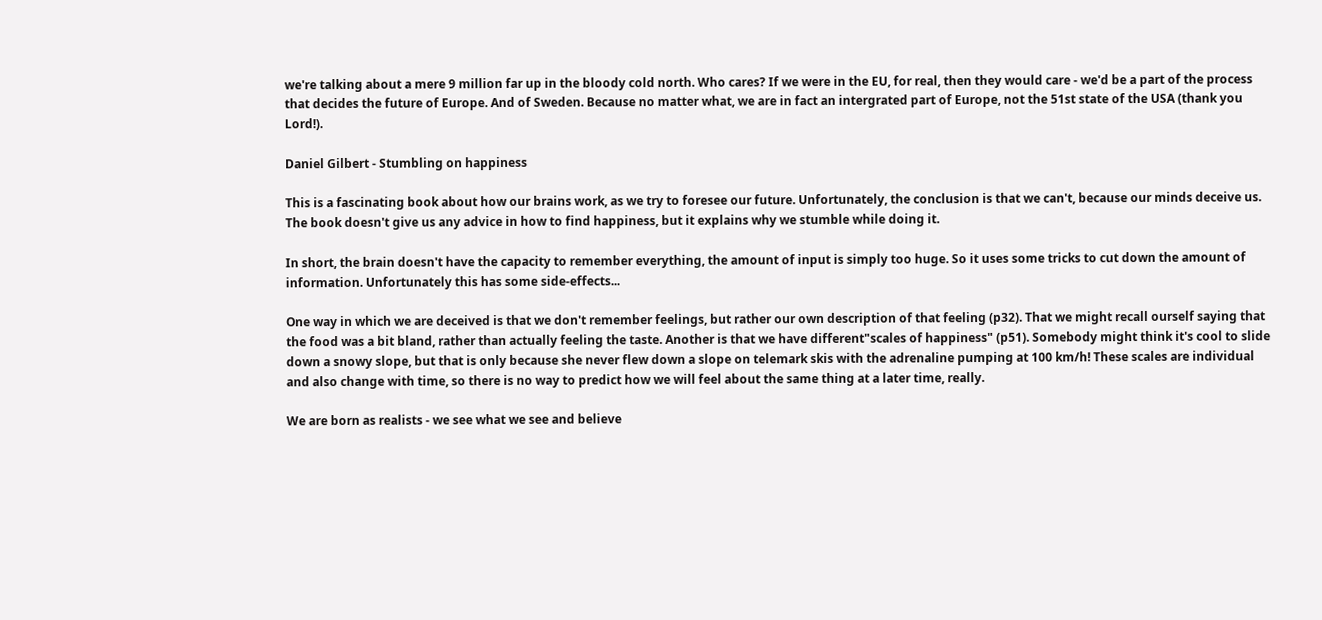we're talking about a mere 9 million far up in the bloody cold north. Who cares? If we were in the EU, for real, then they would care - we'd be a part of the process that decides the future of Europe. And of Sweden. Because no matter what, we are in fact an intergrated part of Europe, not the 51st state of the USA (thank you Lord!).

Daniel Gilbert - Stumbling on happiness

This is a fascinating book about how our brains work, as we try to foresee our future. Unfortunately, the conclusion is that we can't, because our minds deceive us. The book doesn't give us any advice in how to find happiness, but it explains why we stumble while doing it.

In short, the brain doesn't have the capacity to remember everything, the amount of input is simply too huge. So it uses some tricks to cut down the amount of information. Unfortunately this has some side-effects...

One way in which we are deceived is that we don't remember feelings, but rather our own description of that feeling (p32). That we might recall ourself saying that the food was a bit bland, rather than actually feeling the taste. Another is that we have different"scales of happiness" (p51). Somebody might think it's cool to slide down a snowy slope, but that is only because she never flew down a slope on telemark skis with the adrenaline pumping at 100 km/h! These scales are individual and also change with time, so there is no way to predict how we will feel about the same thing at a later time, really.

We are born as realists - we see what we see and believe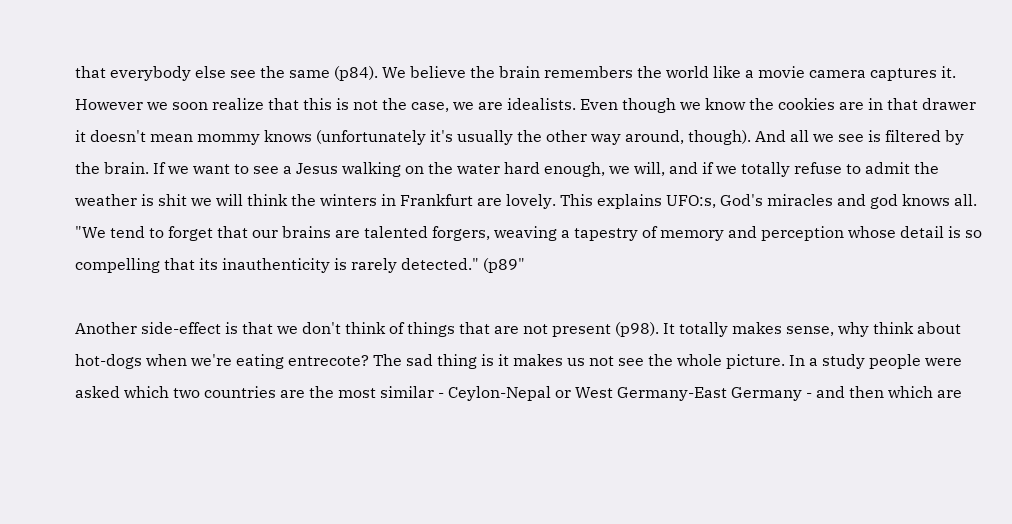that everybody else see the same (p84). We believe the brain remembers the world like a movie camera captures it. However we soon realize that this is not the case, we are idealists. Even though we know the cookies are in that drawer it doesn't mean mommy knows (unfortunately it's usually the other way around, though). And all we see is filtered by the brain. If we want to see a Jesus walking on the water hard enough, we will, and if we totally refuse to admit the weather is shit we will think the winters in Frankfurt are lovely. This explains UFO:s, God's miracles and god knows all. "We tend to forget that our brains are talented forgers, weaving a tapestry of memory and perception whose detail is so compelling that its inauthenticity is rarely detected." (p89"

Another side-effect is that we don't think of things that are not present (p98). It totally makes sense, why think about hot-dogs when we're eating entrecote? The sad thing is it makes us not see the whole picture. In a study people were asked which two countries are the most similar - Ceylon-Nepal or West Germany-East Germany - and then which are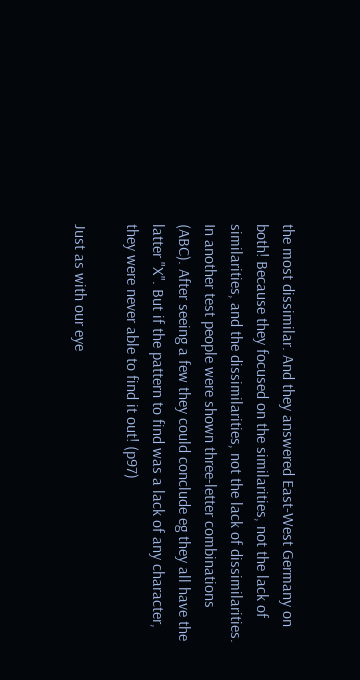the most dissimilar. And they answered East-West Germany on both! Because they focused on the similarities, not the lack of similarities, and the dissimilarities, not the lack of dissimilarities. In another test people were shown three-letter combinations (ABC). After seeing a few they could conclude eg they all have the latter "X". But if the pattern to find was a lack of any character, they were never able to find it out! (p97)

Just as with our eye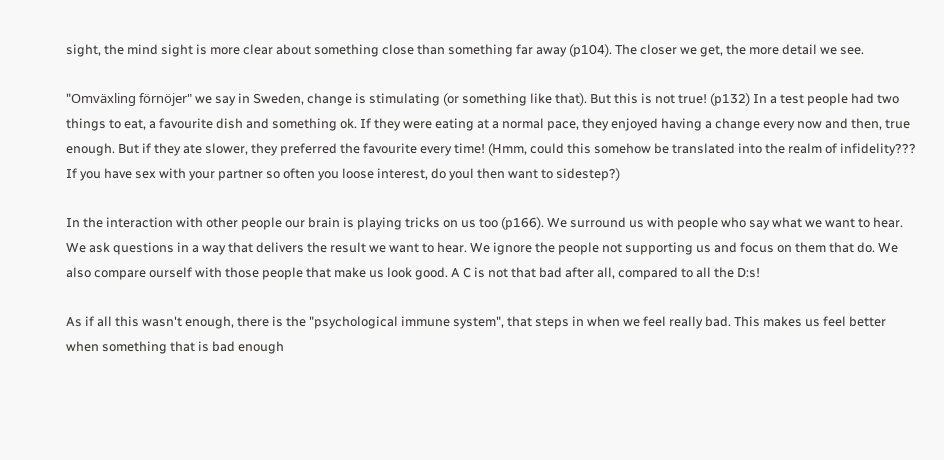sight, the mind sight is more clear about something close than something far away (p104). The closer we get, the more detail we see.

"Omväxling förnöjer" we say in Sweden, change is stimulating (or something like that). But this is not true! (p132) In a test people had two things to eat, a favourite dish and something ok. If they were eating at a normal pace, they enjoyed having a change every now and then, true enough. But if they ate slower, they preferred the favourite every time! (Hmm, could this somehow be translated into the realm of infidelity??? If you have sex with your partner so often you loose interest, do youl then want to sidestep?)

In the interaction with other people our brain is playing tricks on us too (p166). We surround us with people who say what we want to hear. We ask questions in a way that delivers the result we want to hear. We ignore the people not supporting us and focus on them that do. We also compare ourself with those people that make us look good. A C is not that bad after all, compared to all the D:s!

As if all this wasn't enough, there is the "psychological immune system", that steps in when we feel really bad. This makes us feel better when something that is bad enough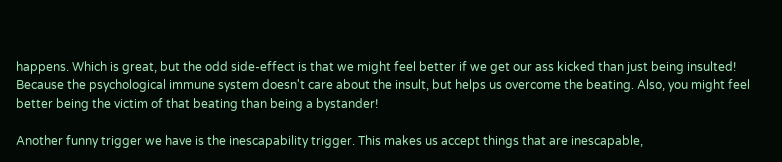happens. Which is great, but the odd side-effect is that we might feel better if we get our ass kicked than just being insulted! Because the psychological immune system doesn't care about the insult, but helps us overcome the beating. Also, you might feel better being the victim of that beating than being a bystander!

Another funny trigger we have is the inescapability trigger. This makes us accept things that are inescapable,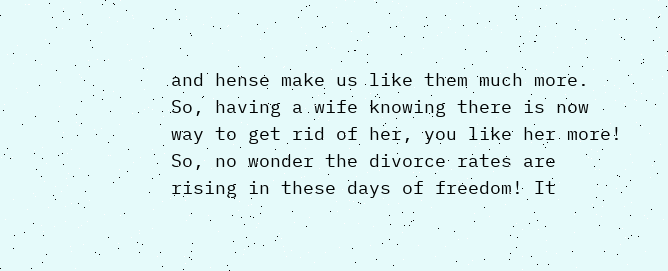and hense make us like them much more. So, having a wife knowing there is now way to get rid of her, you like her more! So, no wonder the divorce rates are rising in these days of freedom! It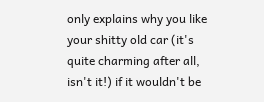only explains why you like your shitty old car (it's quite charming after all, isn't it!) if it wouldn't be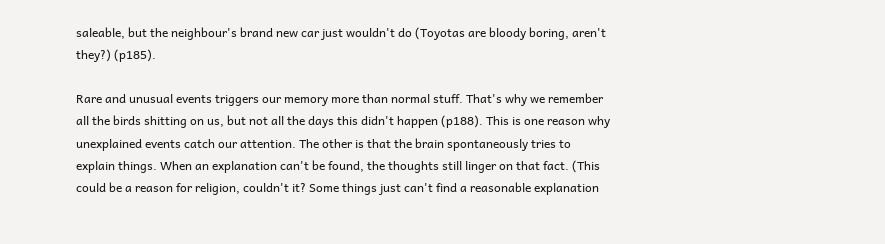saleable, but the neighbour's brand new car just wouldn't do (Toyotas are bloody boring, aren't they?) (p185).

Rare and unusual events triggers our memory more than normal stuff. That's why we remember all the birds shitting on us, but not all the days this didn't happen (p188). This is one reason why unexplained events catch our attention. The other is that the brain spontaneously tries to explain things. When an explanation can't be found, the thoughts still linger on that fact. (This could be a reason for religion, couldn't it? Some things just can't find a reasonable explanation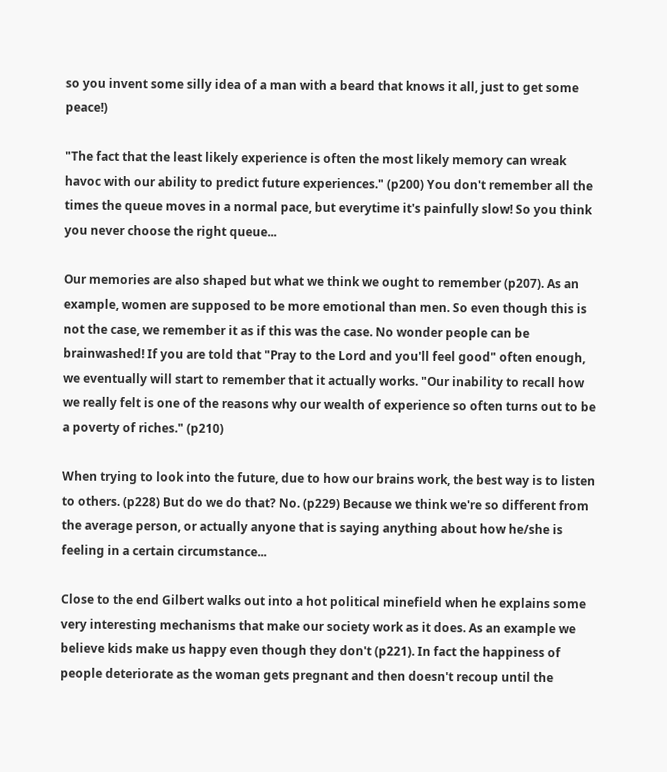so you invent some silly idea of a man with a beard that knows it all, just to get some peace!)

"The fact that the least likely experience is often the most likely memory can wreak havoc with our ability to predict future experiences." (p200) You don't remember all the times the queue moves in a normal pace, but everytime it's painfully slow! So you think you never choose the right queue...

Our memories are also shaped but what we think we ought to remember (p207). As an example, women are supposed to be more emotional than men. So even though this is not the case, we remember it as if this was the case. No wonder people can be brainwashed! If you are told that "Pray to the Lord and you'll feel good" often enough, we eventually will start to remember that it actually works. "Our inability to recall how we really felt is one of the reasons why our wealth of experience so often turns out to be a poverty of riches." (p210)

When trying to look into the future, due to how our brains work, the best way is to listen to others. (p228) But do we do that? No. (p229) Because we think we're so different from the average person, or actually anyone that is saying anything about how he/she is feeling in a certain circumstance...

Close to the end Gilbert walks out into a hot political minefield when he explains some very interesting mechanisms that make our society work as it does. As an example we believe kids make us happy even though they don't (p221). In fact the happiness of people deteriorate as the woman gets pregnant and then doesn't recoup until the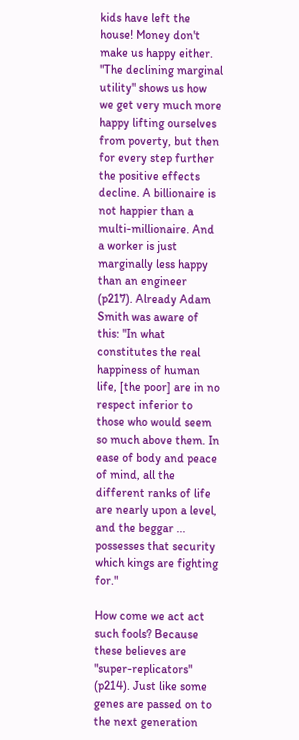kids have left the house! Money don't make us happy either. "The declining marginal utility" shows us how we get very much more happy lifting ourselves from poverty, but then for every step further the positive effects decline. A billionaire is not happier than a multi-millionaire. And a worker is just marginally less happy than an engineer (p217). Already Adam Smith was aware of this: "In what constitutes the real happiness of human life, [the poor] are in no respect inferior to those who would seem so much above them. In ease of body and peace of mind, all the different ranks of life are nearly upon a level, and the beggar ... possesses that security which kings are fighting for."

How come we act act such fools? Because these believes are "super-replicators" (p214). Just like some genes are passed on to the next generation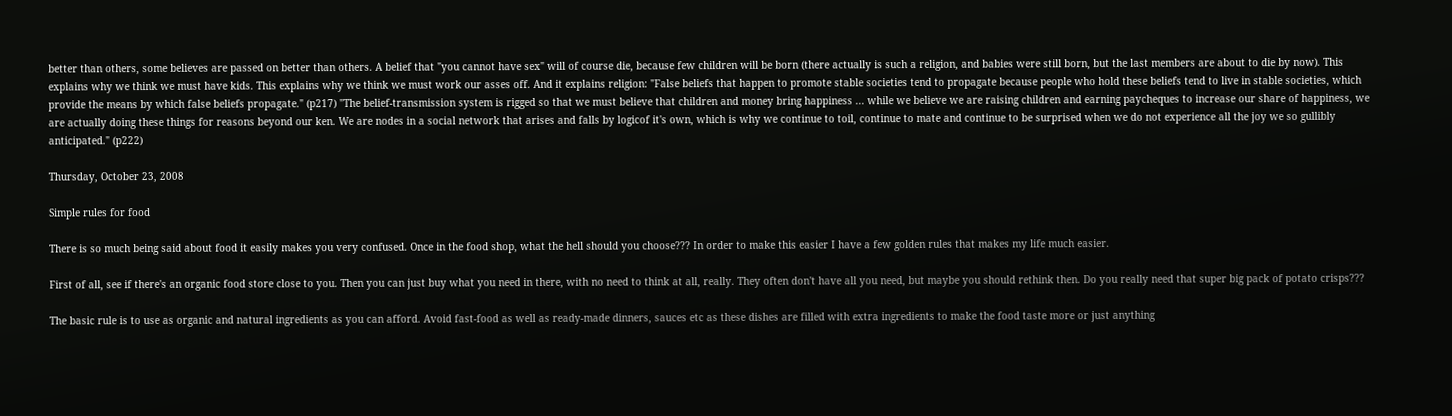better than others, some believes are passed on better than others. A belief that "you cannot have sex" will of course die, because few children will be born (there actually is such a religion, and babies were still born, but the last members are about to die by now). This explains why we think we must have kids. This explains why we think we must work our asses off. And it explains religion: "False beliefs that happen to promote stable societies tend to propagate because people who hold these beliefs tend to live in stable societies, which provide the means by which false beliefs propagate." (p217) "The belief-transmission system is rigged so that we must believe that children and money bring happiness ... while we believe we are raising children and earning paycheques to increase our share of happiness, we are actually doing these things for reasons beyond our ken. We are nodes in a social network that arises and falls by logicof it's own, which is why we continue to toil, continue to mate and continue to be surprised when we do not experience all the joy we so gullibly anticipated." (p222)

Thursday, October 23, 2008

Simple rules for food

There is so much being said about food it easily makes you very confused. Once in the food shop, what the hell should you choose??? In order to make this easier I have a few golden rules that makes my life much easier.

First of all, see if there's an organic food store close to you. Then you can just buy what you need in there, with no need to think at all, really. They often don't have all you need, but maybe you should rethink then. Do you really need that super big pack of potato crisps???

The basic rule is to use as organic and natural ingredients as you can afford. Avoid fast-food as well as ready-made dinners, sauces etc as these dishes are filled with extra ingredients to make the food taste more or just anything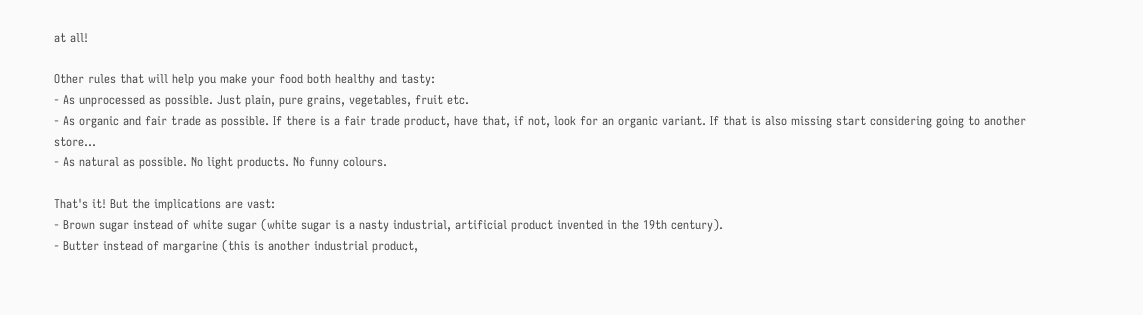at all!

Other rules that will help you make your food both healthy and tasty:
- As unprocessed as possible. Just plain, pure grains, vegetables, fruit etc.
- As organic and fair trade as possible. If there is a fair trade product, have that, if not, look for an organic variant. If that is also missing start considering going to another store...
- As natural as possible. No light products. No funny colours.

That's it! But the implications are vast:
- Brown sugar instead of white sugar (white sugar is a nasty industrial, artificial product invented in the 19th century).
- Butter instead of margarine (this is another industrial product,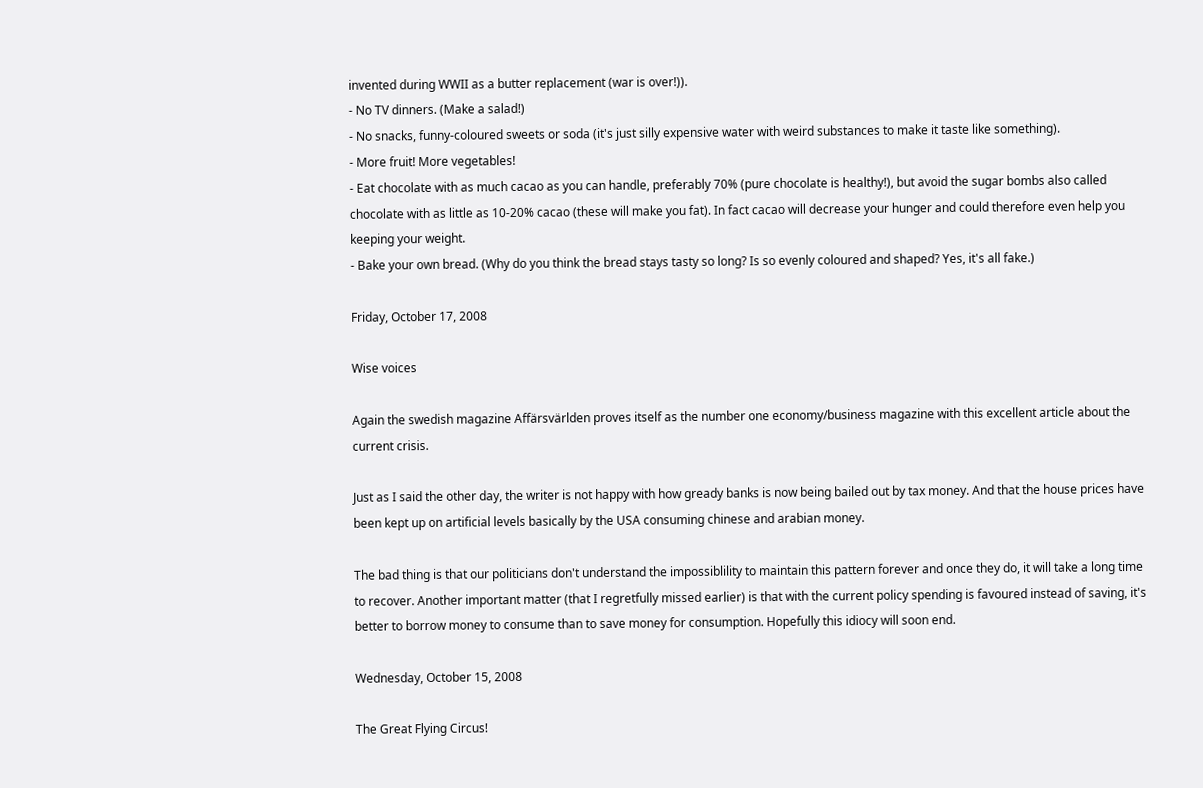invented during WWII as a butter replacement (war is over!)).
- No TV dinners. (Make a salad!)
- No snacks, funny-coloured sweets or soda (it's just silly expensive water with weird substances to make it taste like something).
- More fruit! More vegetables!
- Eat chocolate with as much cacao as you can handle, preferably 70% (pure chocolate is healthy!), but avoid the sugar bombs also called chocolate with as little as 10-20% cacao (these will make you fat). In fact cacao will decrease your hunger and could therefore even help you keeping your weight.
- Bake your own bread. (Why do you think the bread stays tasty so long? Is so evenly coloured and shaped? Yes, it's all fake.)

Friday, October 17, 2008

Wise voices

Again the swedish magazine Affärsvärlden proves itself as the number one economy/business magazine with this excellent article about the current crisis.

Just as I said the other day, the writer is not happy with how gready banks is now being bailed out by tax money. And that the house prices have been kept up on artificial levels basically by the USA consuming chinese and arabian money.

The bad thing is that our politicians don't understand the impossiblility to maintain this pattern forever and once they do, it will take a long time to recover. Another important matter (that I regretfully missed earlier) is that with the current policy spending is favoured instead of saving, it's better to borrow money to consume than to save money for consumption. Hopefully this idiocy will soon end.

Wednesday, October 15, 2008

The Great Flying Circus!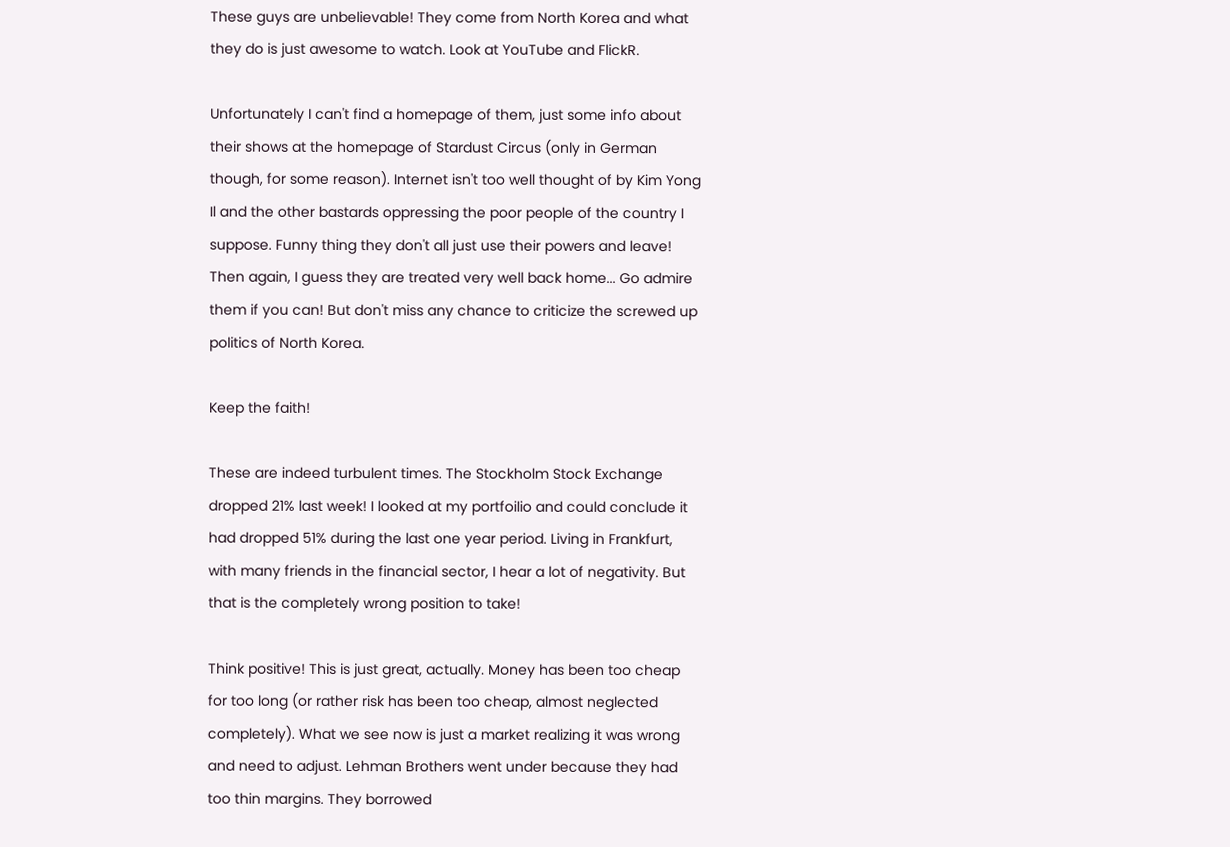These guys are unbelievable! They come from North Korea and what they do is just awesome to watch. Look at YouTube and FlickR.

Unfortunately I can't find a homepage of them, just some info about their shows at the homepage of Stardust Circus (only in German though, for some reason). Internet isn't too well thought of by Kim Yong Il and the other bastards oppressing the poor people of the country I suppose. Funny thing they don't all just use their powers and leave! Then again, I guess they are treated very well back home... Go admire them if you can! But don't miss any chance to criticize the screwed up politics of North Korea.

Keep the faith!

These are indeed turbulent times. The Stockholm Stock Exchange dropped 21% last week! I looked at my portfoilio and could conclude it had dropped 51% during the last one year period. Living in Frankfurt, with many friends in the financial sector, I hear a lot of negativity. But that is the completely wrong position to take!

Think positive! This is just great, actually. Money has been too cheap for too long (or rather risk has been too cheap, almost neglected completely). What we see now is just a market realizing it was wrong and need to adjust. Lehman Brothers went under because they had too thin margins. They borrowed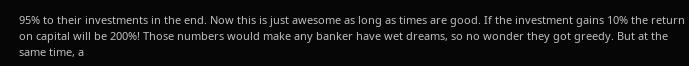95% to their investments in the end. Now this is just awesome as long as times are good. If the investment gains 10% the return on capital will be 200%! Those numbers would make any banker have wet dreams, so no wonder they got greedy. But at the same time, a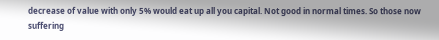decrease of value with only 5% would eat up all you capital. Not good in normal times. So those now suffering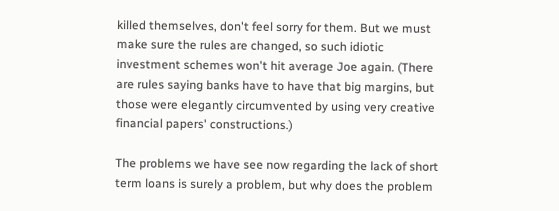killed themselves, don't feel sorry for them. But we must make sure the rules are changed, so such idiotic investment schemes won't hit average Joe again. (There are rules saying banks have to have that big margins, but those were elegantly circumvented by using very creative financial papers' constructions.)

The problems we have see now regarding the lack of short term loans is surely a problem, but why does the problem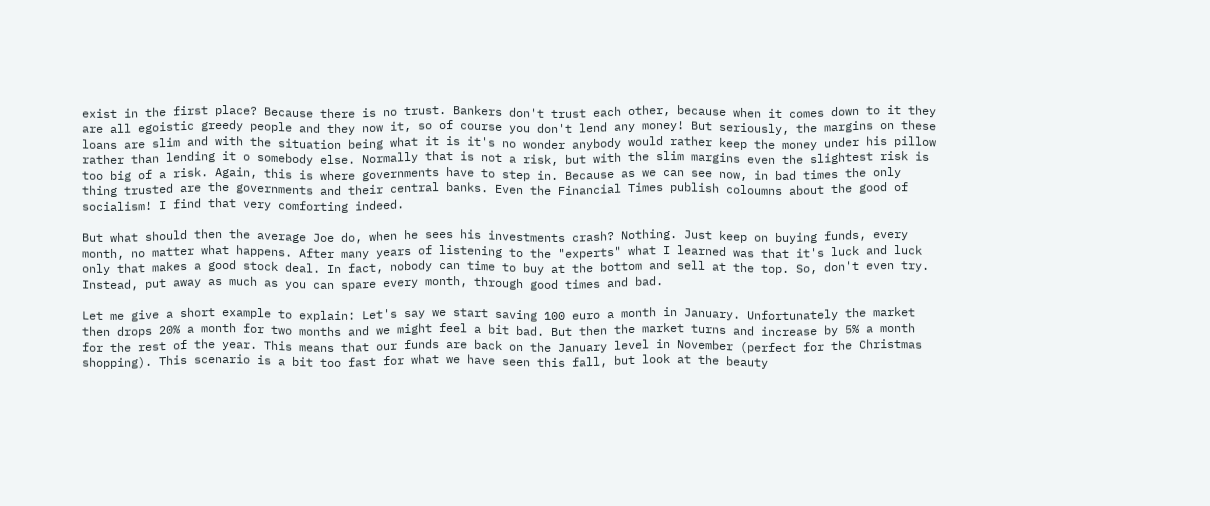exist in the first place? Because there is no trust. Bankers don't trust each other, because when it comes down to it they are all egoistic greedy people and they now it, so of course you don't lend any money! But seriously, the margins on these loans are slim and with the situation being what it is it's no wonder anybody would rather keep the money under his pillow rather than lending it o somebody else. Normally that is not a risk, but with the slim margins even the slightest risk is too big of a risk. Again, this is where governments have to step in. Because as we can see now, in bad times the only thing trusted are the governments and their central banks. Even the Financial Times publish coloumns about the good of socialism! I find that very comforting indeed.

But what should then the average Joe do, when he sees his investments crash? Nothing. Just keep on buying funds, every month, no matter what happens. After many years of listening to the "experts" what I learned was that it's luck and luck only that makes a good stock deal. In fact, nobody can time to buy at the bottom and sell at the top. So, don't even try. Instead, put away as much as you can spare every month, through good times and bad.

Let me give a short example to explain: Let's say we start saving 100 euro a month in January. Unfortunately the market then drops 20% a month for two months and we might feel a bit bad. But then the market turns and increase by 5% a month for the rest of the year. This means that our funds are back on the January level in November (perfect for the Christmas shopping). This scenario is a bit too fast for what we have seen this fall, but look at the beauty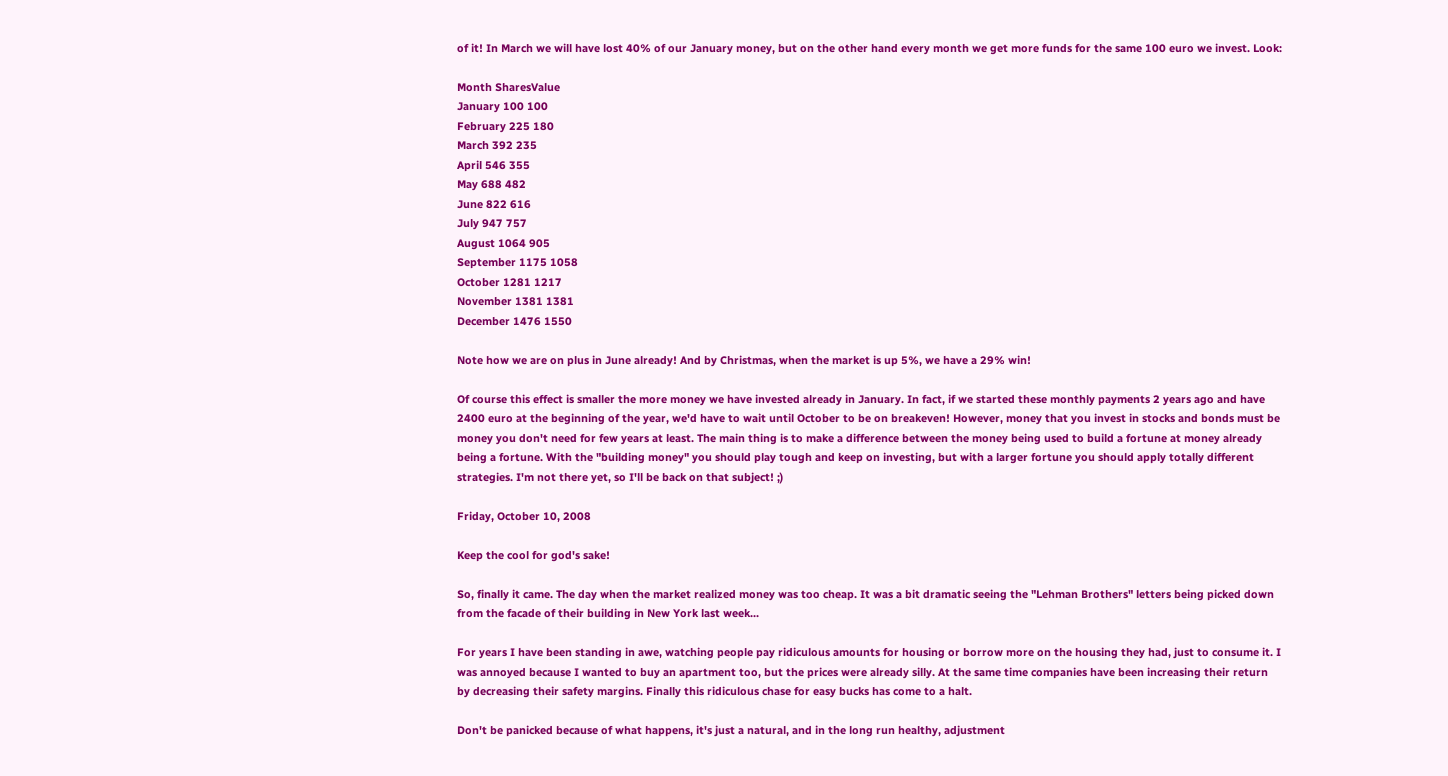of it! In March we will have lost 40% of our January money, but on the other hand every month we get more funds for the same 100 euro we invest. Look:

Month SharesValue
January 100 100
February 225 180
March 392 235
April 546 355
May 688 482
June 822 616
July 947 757
August 1064 905
September 1175 1058
October 1281 1217
November 1381 1381
December 1476 1550

Note how we are on plus in June already! And by Christmas, when the market is up 5%, we have a 29% win!

Of course this effect is smaller the more money we have invested already in January. In fact, if we started these monthly payments 2 years ago and have 2400 euro at the beginning of the year, we'd have to wait until October to be on breakeven! However, money that you invest in stocks and bonds must be money you don't need for few years at least. The main thing is to make a difference between the money being used to build a fortune at money already being a fortune. With the "building money" you should play tough and keep on investing, but with a larger fortune you should apply totally different strategies. I'm not there yet, so I'll be back on that subject! ;)

Friday, October 10, 2008

Keep the cool for god's sake!

So, finally it came. The day when the market realized money was too cheap. It was a bit dramatic seeing the "Lehman Brothers" letters being picked down from the facade of their building in New York last week...

For years I have been standing in awe, watching people pay ridiculous amounts for housing or borrow more on the housing they had, just to consume it. I was annoyed because I wanted to buy an apartment too, but the prices were already silly. At the same time companies have been increasing their return by decreasing their safety margins. Finally this ridiculous chase for easy bucks has come to a halt.

Don't be panicked because of what happens, it's just a natural, and in the long run healthy, adjustment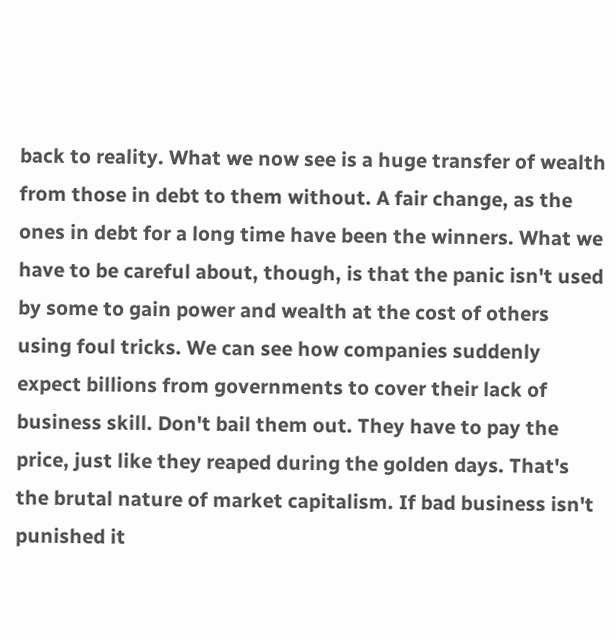back to reality. What we now see is a huge transfer of wealth from those in debt to them without. A fair change, as the ones in debt for a long time have been the winners. What we have to be careful about, though, is that the panic isn't used by some to gain power and wealth at the cost of others using foul tricks. We can see how companies suddenly expect billions from governments to cover their lack of business skill. Don't bail them out. They have to pay the price, just like they reaped during the golden days. That's the brutal nature of market capitalism. If bad business isn't punished it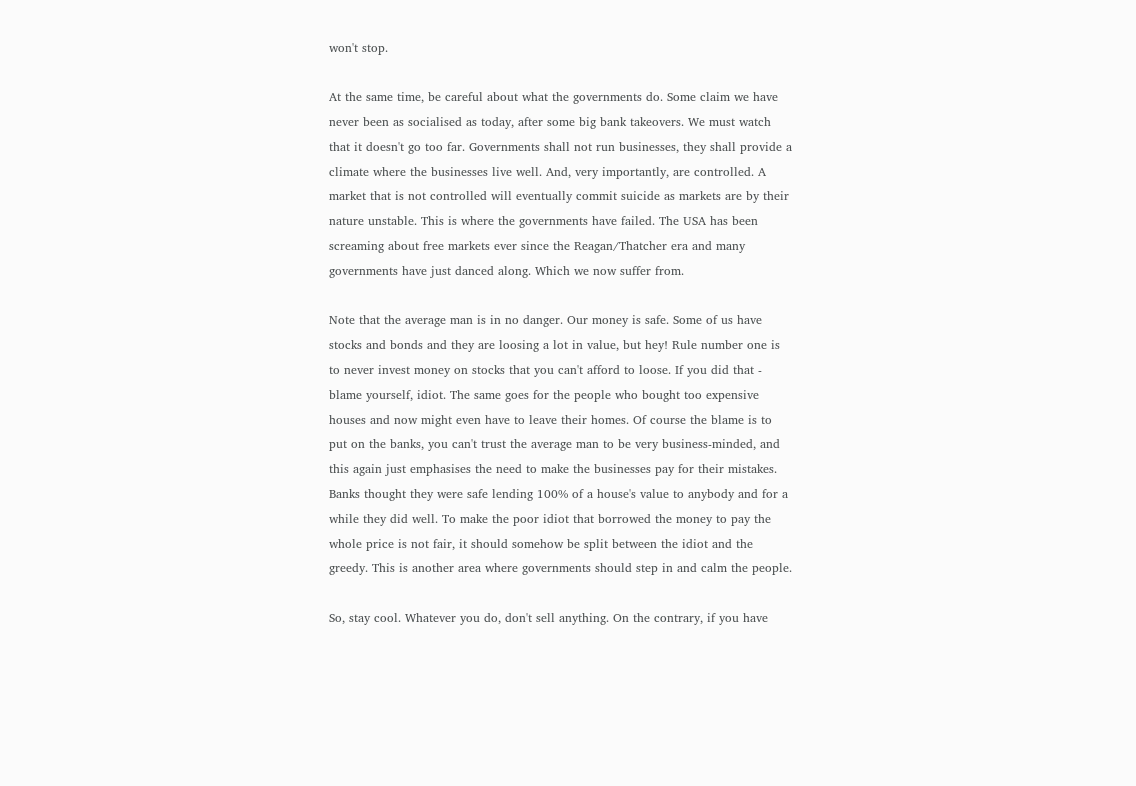won't stop.

At the same time, be careful about what the governments do. Some claim we have never been as socialised as today, after some big bank takeovers. We must watch that it doesn't go too far. Governments shall not run businesses, they shall provide a climate where the businesses live well. And, very importantly, are controlled. A market that is not controlled will eventually commit suicide as markets are by their nature unstable. This is where the governments have failed. The USA has been screaming about free markets ever since the Reagan/Thatcher era and many governments have just danced along. Which we now suffer from.

Note that the average man is in no danger. Our money is safe. Some of us have stocks and bonds and they are loosing a lot in value, but hey! Rule number one is to never invest money on stocks that you can't afford to loose. If you did that - blame yourself, idiot. The same goes for the people who bought too expensive houses and now might even have to leave their homes. Of course the blame is to put on the banks, you can't trust the average man to be very business-minded, and this again just emphasises the need to make the businesses pay for their mistakes. Banks thought they were safe lending 100% of a house's value to anybody and for a while they did well. To make the poor idiot that borrowed the money to pay the whole price is not fair, it should somehow be split between the idiot and the greedy. This is another area where governments should step in and calm the people.

So, stay cool. Whatever you do, don't sell anything. On the contrary, if you have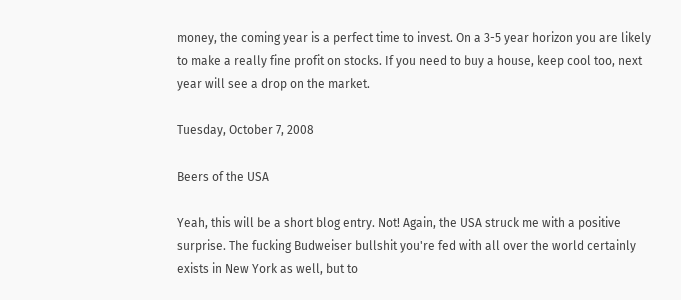money, the coming year is a perfect time to invest. On a 3-5 year horizon you are likely to make a really fine profit on stocks. If you need to buy a house, keep cool too, next year will see a drop on the market.

Tuesday, October 7, 2008

Beers of the USA

Yeah, this will be a short blog entry. Not! Again, the USA struck me with a positive surprise. The fucking Budweiser bullshit you're fed with all over the world certainly exists in New York as well, but to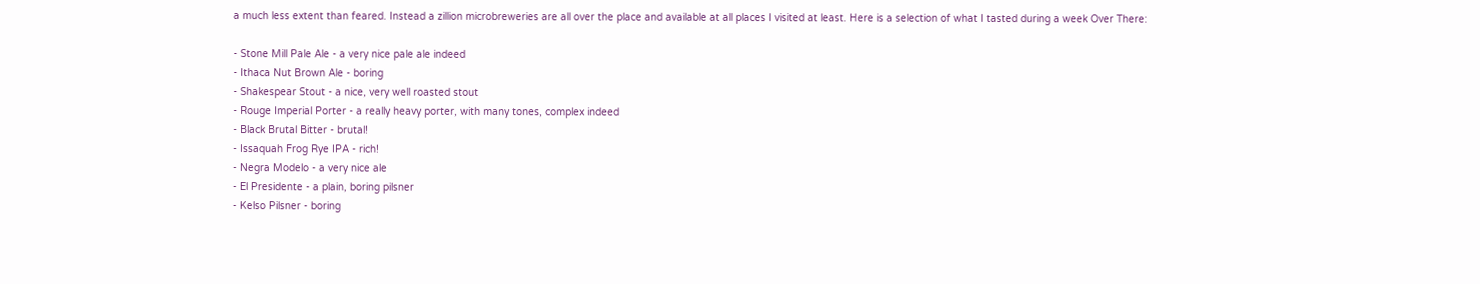a much less extent than feared. Instead a zillion microbreweries are all over the place and available at all places I visited at least. Here is a selection of what I tasted during a week Over There:

- Stone Mill Pale Ale - a very nice pale ale indeed
- Ithaca Nut Brown Ale - boring
- Shakespear Stout - a nice, very well roasted stout
- Rouge Imperial Porter - a really heavy porter, with many tones, complex indeed
- Black Brutal Bitter - brutal!
- Issaquah Frog Rye IPA - rich!
- Negra Modelo - a very nice ale
- El Presidente - a plain, boring pilsner
- Kelso Pilsner - boring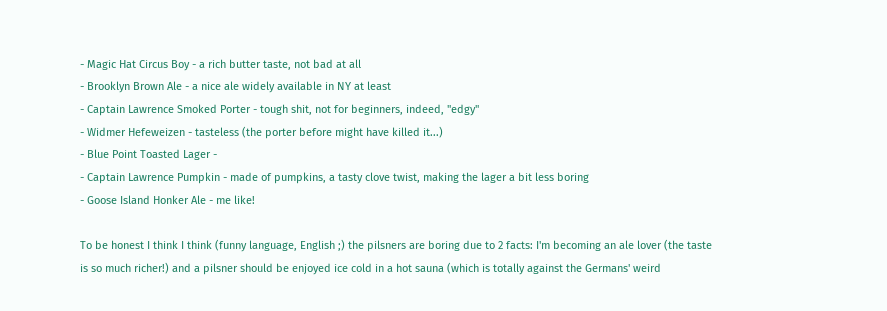- Magic Hat Circus Boy - a rich butter taste, not bad at all
- Brooklyn Brown Ale - a nice ale widely available in NY at least
- Captain Lawrence Smoked Porter - tough shit, not for beginners, indeed, "edgy"
- Widmer Hefeweizen - tasteless (the porter before might have killed it...)
- Blue Point Toasted Lager -
- Captain Lawrence Pumpkin - made of pumpkins, a tasty clove twist, making the lager a bit less boring
- Goose Island Honker Ale - me like!

To be honest I think I think (funny language, English ;) the pilsners are boring due to 2 facts: I'm becoming an ale lover (the taste is so much richer!) and a pilsner should be enjoyed ice cold in a hot sauna (which is totally against the Germans' weird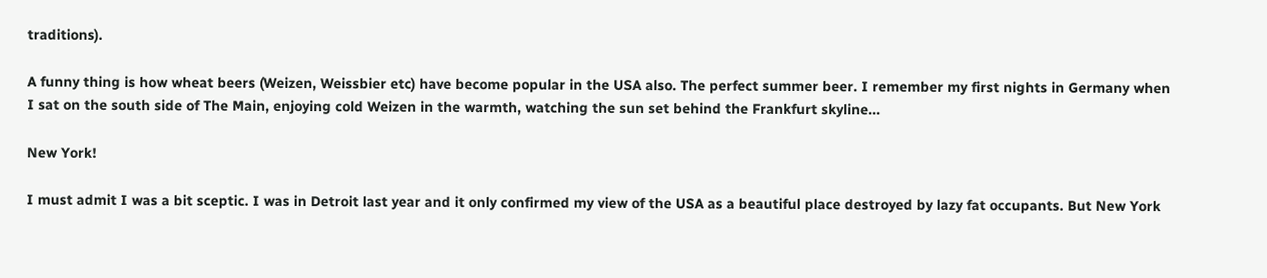traditions).

A funny thing is how wheat beers (Weizen, Weissbier etc) have become popular in the USA also. The perfect summer beer. I remember my first nights in Germany when I sat on the south side of The Main, enjoying cold Weizen in the warmth, watching the sun set behind the Frankfurt skyline...

New York!

I must admit I was a bit sceptic. I was in Detroit last year and it only confirmed my view of the USA as a beautiful place destroyed by lazy fat occupants. But New York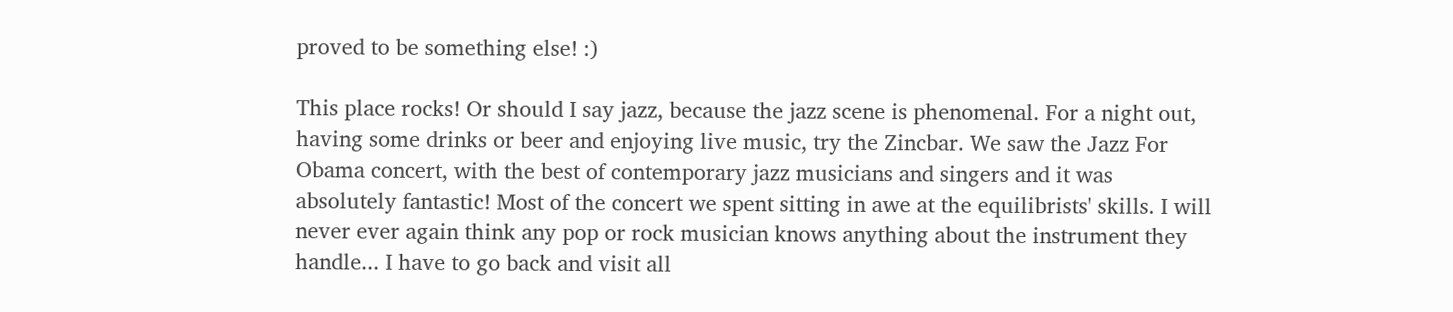proved to be something else! :)

This place rocks! Or should I say jazz, because the jazz scene is phenomenal. For a night out, having some drinks or beer and enjoying live music, try the Zincbar. We saw the Jazz For Obama concert, with the best of contemporary jazz musicians and singers and it was absolutely fantastic! Most of the concert we spent sitting in awe at the equilibrists' skills. I will never ever again think any pop or rock musician knows anything about the instrument they handle... I have to go back and visit all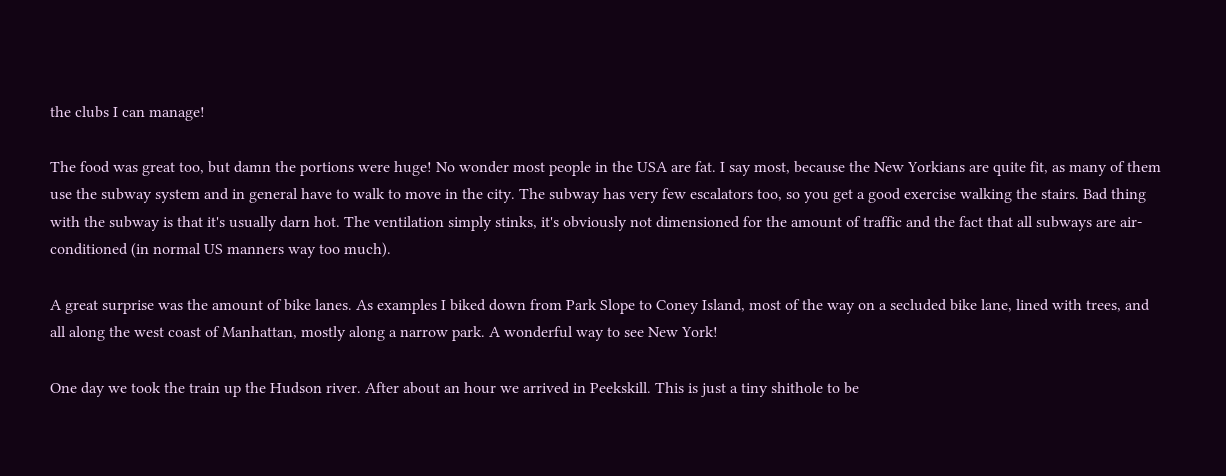the clubs I can manage!

The food was great too, but damn the portions were huge! No wonder most people in the USA are fat. I say most, because the New Yorkians are quite fit, as many of them use the subway system and in general have to walk to move in the city. The subway has very few escalators too, so you get a good exercise walking the stairs. Bad thing with the subway is that it's usually darn hot. The ventilation simply stinks, it's obviously not dimensioned for the amount of traffic and the fact that all subways are air-conditioned (in normal US manners way too much).

A great surprise was the amount of bike lanes. As examples I biked down from Park Slope to Coney Island, most of the way on a secluded bike lane, lined with trees, and all along the west coast of Manhattan, mostly along a narrow park. A wonderful way to see New York!

One day we took the train up the Hudson river. After about an hour we arrived in Peekskill. This is just a tiny shithole to be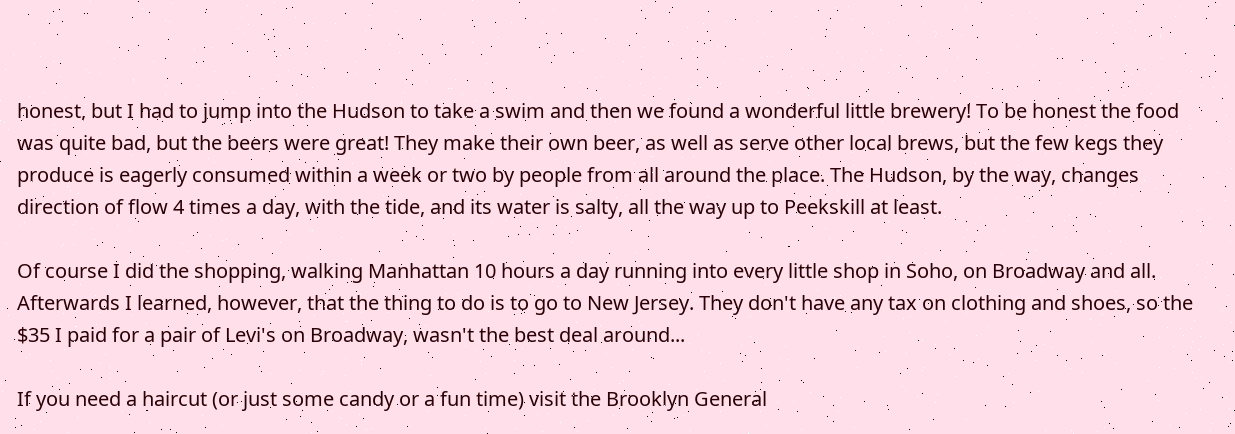honest, but I had to jump into the Hudson to take a swim and then we found a wonderful little brewery! To be honest the food was quite bad, but the beers were great! They make their own beer, as well as serve other local brews, but the few kegs they produce is eagerly consumed within a week or two by people from all around the place. The Hudson, by the way, changes direction of flow 4 times a day, with the tide, and its water is salty, all the way up to Peekskill at least.

Of course I did the shopping, walking Manhattan 10 hours a day running into every little shop in Soho, on Broadway and all. Afterwards I learned, however, that the thing to do is to go to New Jersey. They don't have any tax on clothing and shoes, so the $35 I paid for a pair of Levi's on Broadway, wasn't the best deal around...

If you need a haircut (or just some candy or a fun time) visit the Brooklyn General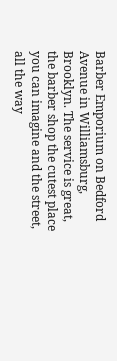Barber Emporium on Bedford Avenue in Williamsburg, Brooklyn. The service is great, the barber shop the cutest place you can imagine and the street, all the way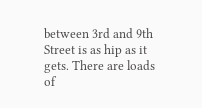between 3rd and 9th Street is as hip as it gets. There are loads of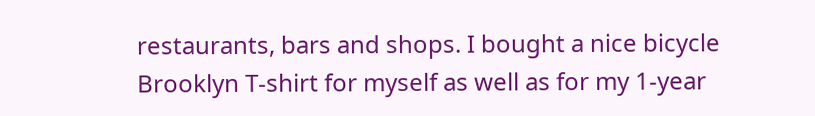restaurants, bars and shops. I bought a nice bicycle Brooklyn T-shirt for myself as well as for my 1-year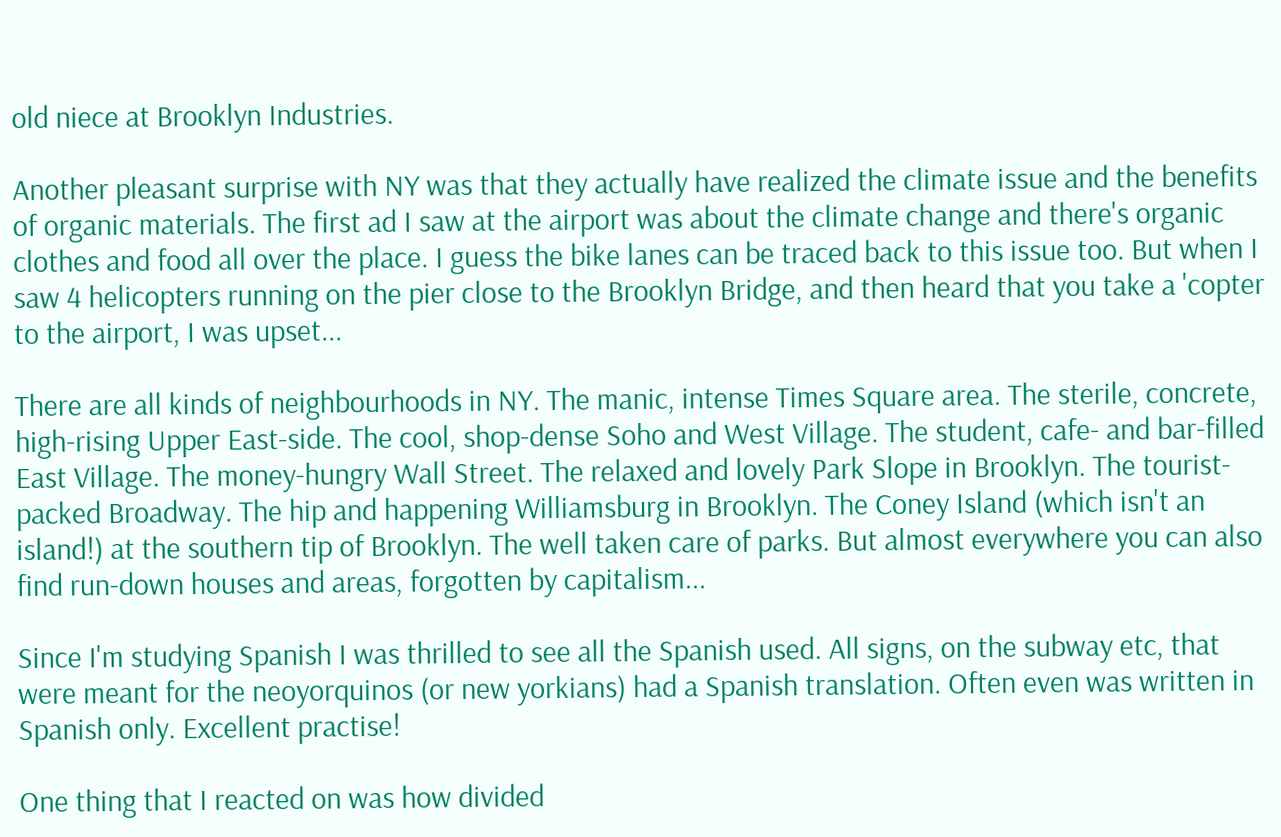old niece at Brooklyn Industries.

Another pleasant surprise with NY was that they actually have realized the climate issue and the benefits of organic materials. The first ad I saw at the airport was about the climate change and there's organic clothes and food all over the place. I guess the bike lanes can be traced back to this issue too. But when I saw 4 helicopters running on the pier close to the Brooklyn Bridge, and then heard that you take a 'copter to the airport, I was upset...

There are all kinds of neighbourhoods in NY. The manic, intense Times Square area. The sterile, concrete, high-rising Upper East-side. The cool, shop-dense Soho and West Village. The student, cafe- and bar-filled East Village. The money-hungry Wall Street. The relaxed and lovely Park Slope in Brooklyn. The tourist-packed Broadway. The hip and happening Williamsburg in Brooklyn. The Coney Island (which isn't an island!) at the southern tip of Brooklyn. The well taken care of parks. But almost everywhere you can also find run-down houses and areas, forgotten by capitalism...

Since I'm studying Spanish I was thrilled to see all the Spanish used. All signs, on the subway etc, that were meant for the neoyorquinos (or new yorkians) had a Spanish translation. Often even was written in Spanish only. Excellent practise!

One thing that I reacted on was how divided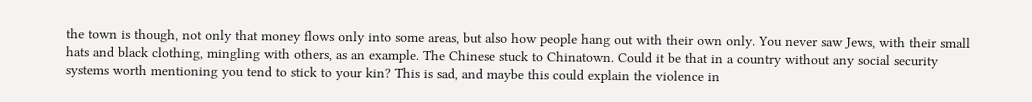the town is though, not only that money flows only into some areas, but also how people hang out with their own only. You never saw Jews, with their small hats and black clothing, mingling with others, as an example. The Chinese stuck to Chinatown. Could it be that in a country without any social security systems worth mentioning you tend to stick to your kin? This is sad, and maybe this could explain the violence in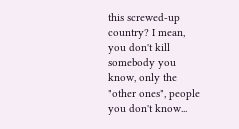this screwed-up country? I mean, you don't kill somebody you know, only the "other ones", people you don't know...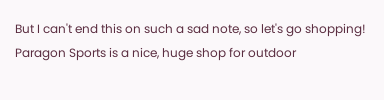But I can't end this on such a sad note, so let's go shopping! Paragon Sports is a nice, huge shop for outdoor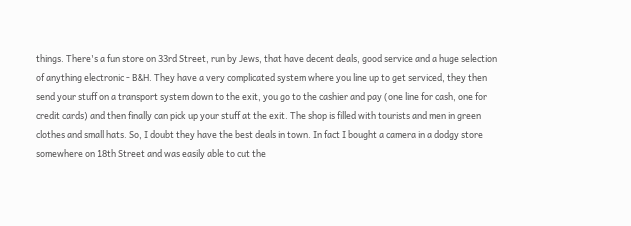things. There's a fun store on 33rd Street, run by Jews, that have decent deals, good service and a huge selection of anything electronic - B&H. They have a very complicated system where you line up to get serviced, they then send your stuff on a transport system down to the exit, you go to the cashier and pay (one line for cash, one for credit cards) and then finally can pick up your stuff at the exit. The shop is filled with tourists and men in green clothes and small hats. So, I doubt they have the best deals in town. In fact I bought a camera in a dodgy store somewhere on 18th Street and was easily able to cut the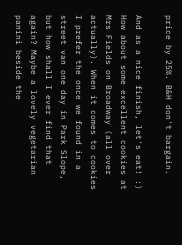price by 25%. B&H don't bargain.

And as a nice finish, let's eat! :) How about some excellent cookies at Mrs Fields on Broadway (all over actually). When it comes to cookies I prefer the once we found in a street van one day in Park Slope, but how shall I ever find that again? Maybe a lovely vegetarian panini beside the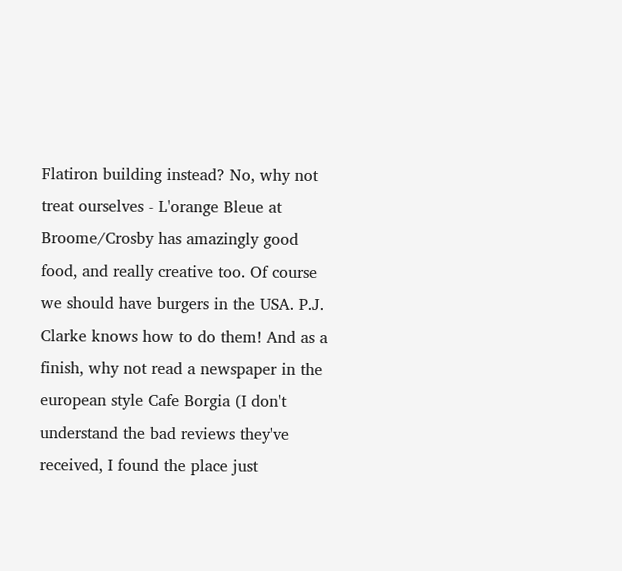Flatiron building instead? No, why not treat ourselves - L'orange Bleue at Broome/Crosby has amazingly good food, and really creative too. Of course we should have burgers in the USA. P.J. Clarke knows how to do them! And as a finish, why not read a newspaper in the european style Cafe Borgia (I don't understand the bad reviews they've received, I found the place just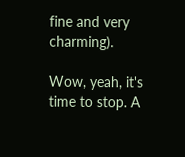fine and very charming).

Wow, yeah, it's time to stop. A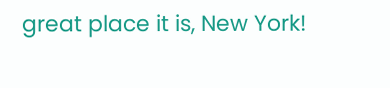great place it is, New York!